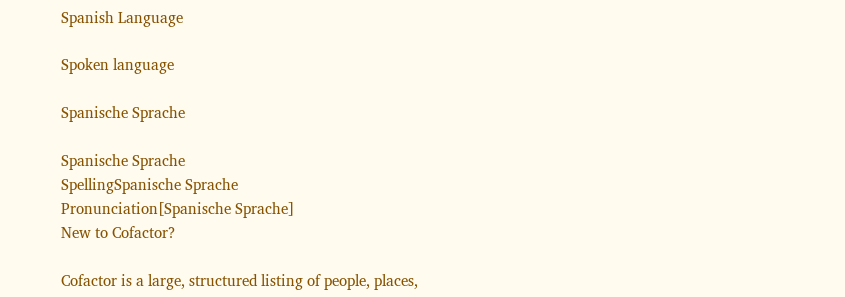Spanish Language

Spoken language

Spanische Sprache

Spanische Sprache
SpellingSpanische Sprache
Pronunciation[Spanische Sprache]
New to Cofactor?

Cofactor is a large, structured listing of people, places,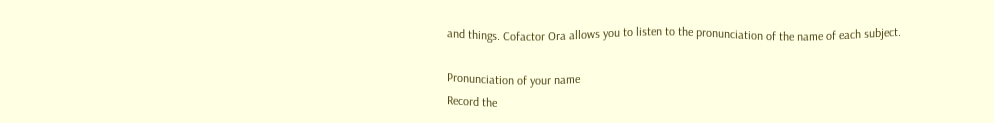and things. Cofactor Ora allows you to listen to the pronunciation of the name of each subject.

Pronunciation of your name
Record the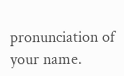pronunciation of your name.